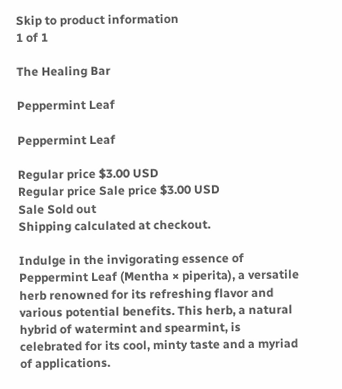Skip to product information
1 of 1

The Healing Bar

Peppermint Leaf

Peppermint Leaf

Regular price $3.00 USD
Regular price Sale price $3.00 USD
Sale Sold out
Shipping calculated at checkout.

Indulge in the invigorating essence of Peppermint Leaf (Mentha × piperita), a versatile herb renowned for its refreshing flavor and various potential benefits. This herb, a natural hybrid of watermint and spearmint, is celebrated for its cool, minty taste and a myriad of applications.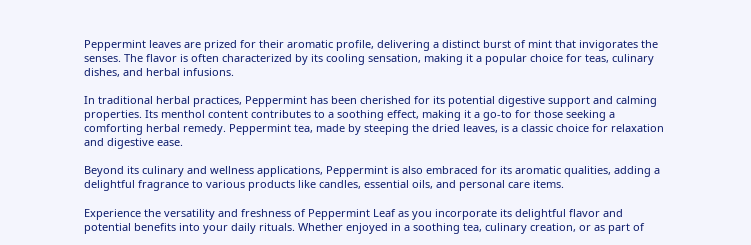Peppermint leaves are prized for their aromatic profile, delivering a distinct burst of mint that invigorates the senses. The flavor is often characterized by its cooling sensation, making it a popular choice for teas, culinary dishes, and herbal infusions.

In traditional herbal practices, Peppermint has been cherished for its potential digestive support and calming properties. Its menthol content contributes to a soothing effect, making it a go-to for those seeking a comforting herbal remedy. Peppermint tea, made by steeping the dried leaves, is a classic choice for relaxation and digestive ease.

Beyond its culinary and wellness applications, Peppermint is also embraced for its aromatic qualities, adding a delightful fragrance to various products like candles, essential oils, and personal care items.

Experience the versatility and freshness of Peppermint Leaf as you incorporate its delightful flavor and potential benefits into your daily rituals. Whether enjoyed in a soothing tea, culinary creation, or as part of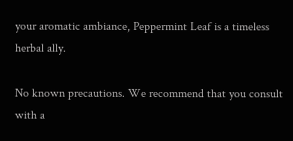your aromatic ambiance, Peppermint Leaf is a timeless herbal ally.

No known precautions. We recommend that you consult with a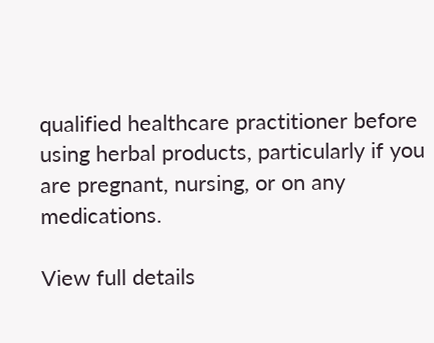qualified healthcare practitioner before using herbal products, particularly if you are pregnant, nursing, or on any medications.

View full details